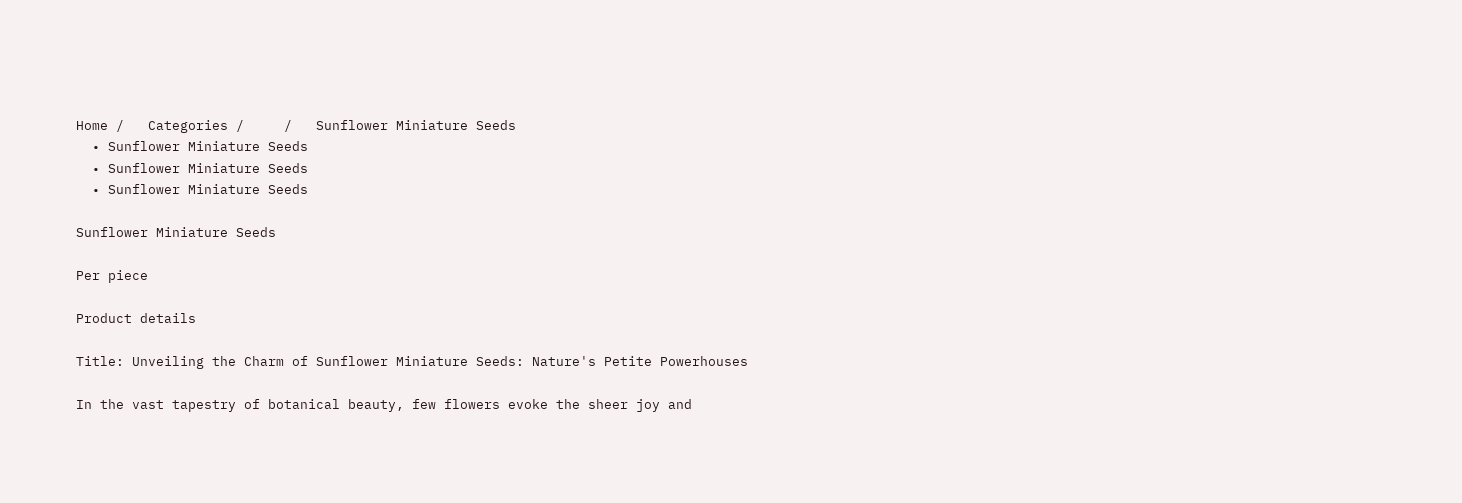Home /   Categories /     /   Sunflower Miniature Seeds
  • Sunflower Miniature Seeds
  • Sunflower Miniature Seeds
  • Sunflower Miniature Seeds

Sunflower Miniature Seeds

Per piece

Product details

Title: Unveiling the Charm of Sunflower Miniature Seeds: Nature's Petite Powerhouses

In the vast tapestry of botanical beauty, few flowers evoke the sheer joy and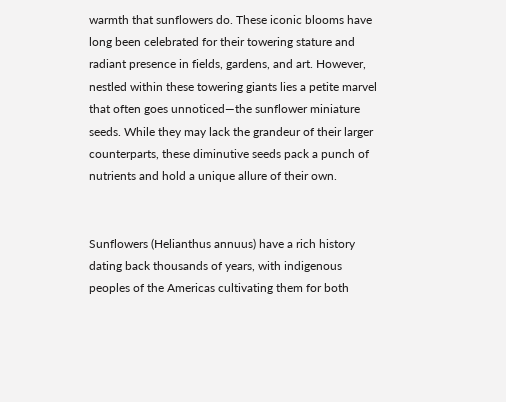warmth that sunflowers do. These iconic blooms have long been celebrated for their towering stature and radiant presence in fields, gardens, and art. However, nestled within these towering giants lies a petite marvel that often goes unnoticed—the sunflower miniature seeds. While they may lack the grandeur of their larger counterparts, these diminutive seeds pack a punch of nutrients and hold a unique allure of their own.


Sunflowers (Helianthus annuus) have a rich history dating back thousands of years, with indigenous peoples of the Americas cultivating them for both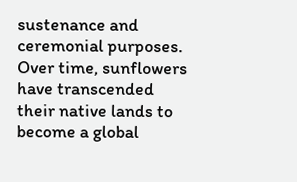sustenance and ceremonial purposes. Over time, sunflowers have transcended their native lands to become a global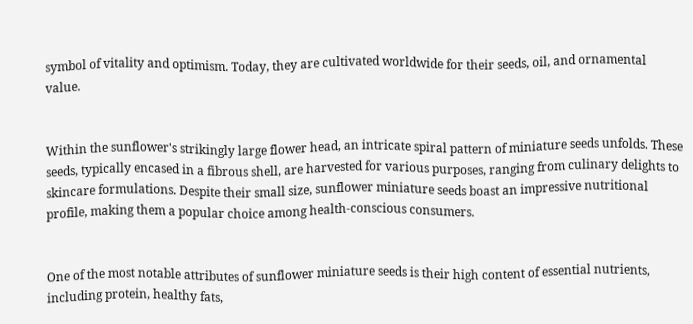symbol of vitality and optimism. Today, they are cultivated worldwide for their seeds, oil, and ornamental value.


Within the sunflower's strikingly large flower head, an intricate spiral pattern of miniature seeds unfolds. These seeds, typically encased in a fibrous shell, are harvested for various purposes, ranging from culinary delights to skincare formulations. Despite their small size, sunflower miniature seeds boast an impressive nutritional profile, making them a popular choice among health-conscious consumers.


One of the most notable attributes of sunflower miniature seeds is their high content of essential nutrients, including protein, healthy fats,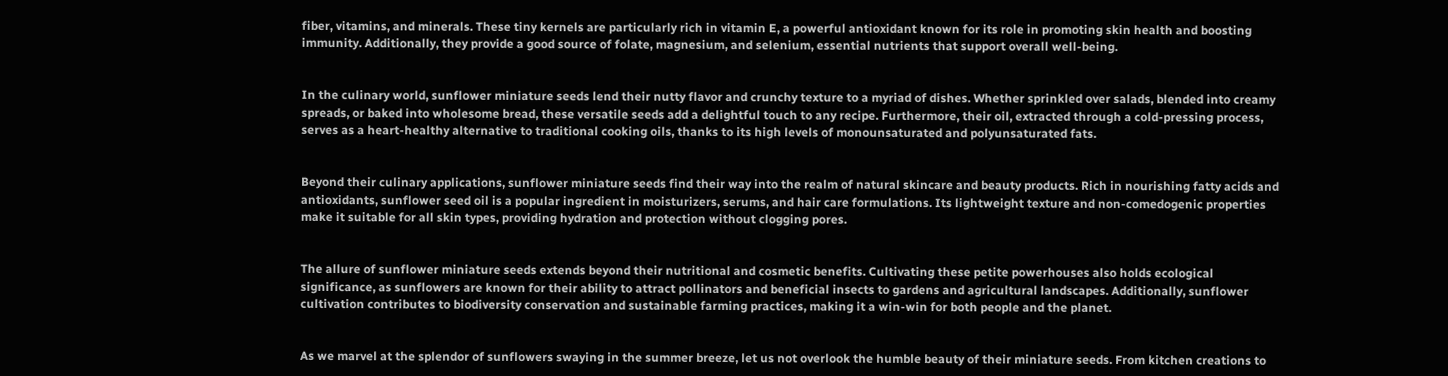fiber, vitamins, and minerals. These tiny kernels are particularly rich in vitamin E, a powerful antioxidant known for its role in promoting skin health and boosting immunity. Additionally, they provide a good source of folate, magnesium, and selenium, essential nutrients that support overall well-being.


In the culinary world, sunflower miniature seeds lend their nutty flavor and crunchy texture to a myriad of dishes. Whether sprinkled over salads, blended into creamy spreads, or baked into wholesome bread, these versatile seeds add a delightful touch to any recipe. Furthermore, their oil, extracted through a cold-pressing process, serves as a heart-healthy alternative to traditional cooking oils, thanks to its high levels of monounsaturated and polyunsaturated fats.


Beyond their culinary applications, sunflower miniature seeds find their way into the realm of natural skincare and beauty products. Rich in nourishing fatty acids and antioxidants, sunflower seed oil is a popular ingredient in moisturizers, serums, and hair care formulations. Its lightweight texture and non-comedogenic properties make it suitable for all skin types, providing hydration and protection without clogging pores.


The allure of sunflower miniature seeds extends beyond their nutritional and cosmetic benefits. Cultivating these petite powerhouses also holds ecological significance, as sunflowers are known for their ability to attract pollinators and beneficial insects to gardens and agricultural landscapes. Additionally, sunflower cultivation contributes to biodiversity conservation and sustainable farming practices, making it a win-win for both people and the planet.


As we marvel at the splendor of sunflowers swaying in the summer breeze, let us not overlook the humble beauty of their miniature seeds. From kitchen creations to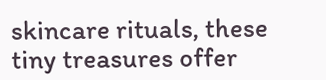skincare rituals, these tiny treasures offer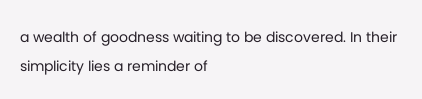a wealth of goodness waiting to be discovered. In their simplicity lies a reminder of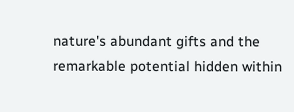nature's abundant gifts and the remarkable potential hidden within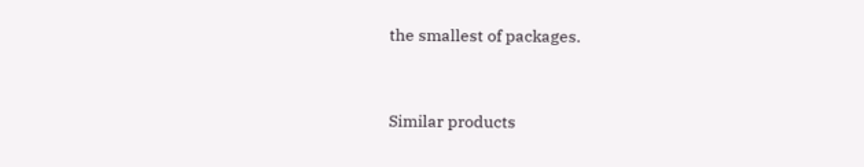the smallest of packages.


Similar products